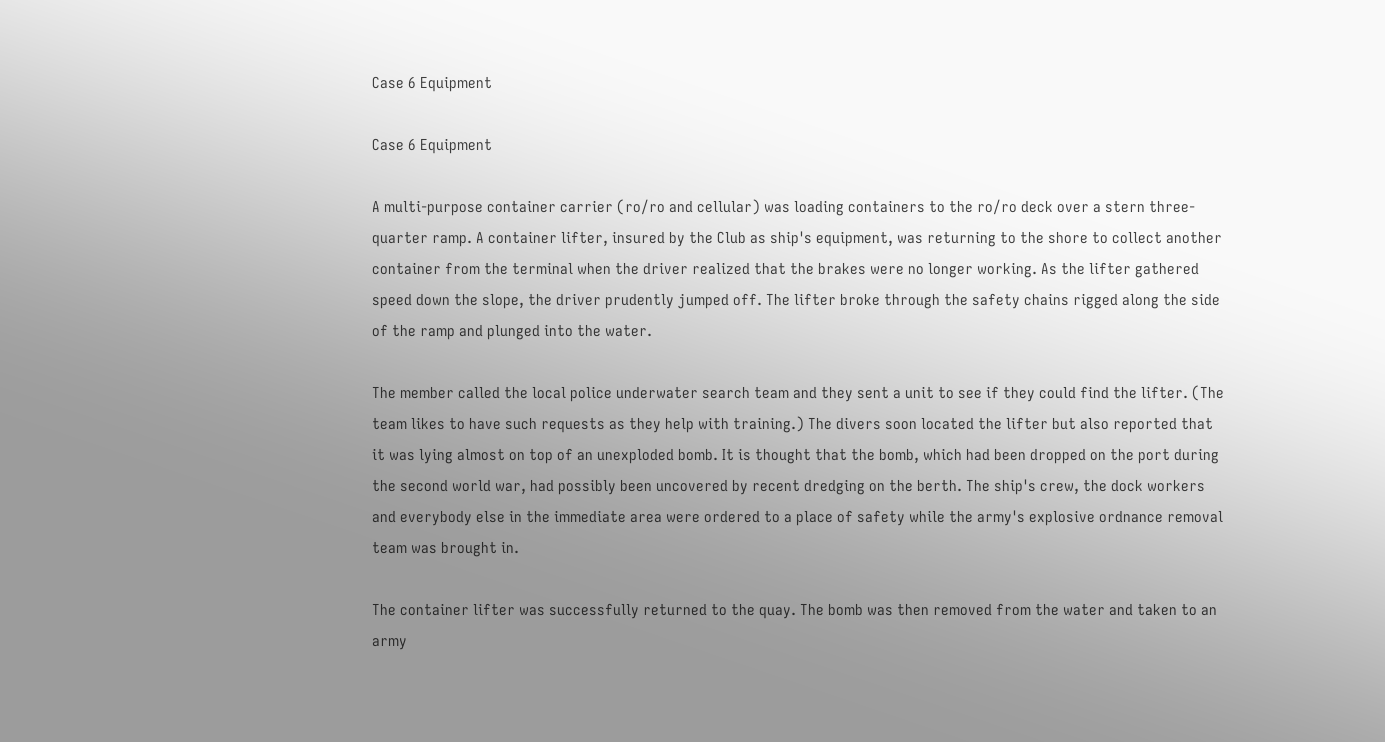Case 6 Equipment

Case 6 Equipment

A multi-purpose container carrier (ro/ro and cellular) was loading containers to the ro/ro deck over a stern three-quarter ramp. A container lifter, insured by the Club as ship's equipment, was returning to the shore to collect another container from the terminal when the driver realized that the brakes were no longer working. As the lifter gathered speed down the slope, the driver prudently jumped off. The lifter broke through the safety chains rigged along the side of the ramp and plunged into the water.

The member called the local police underwater search team and they sent a unit to see if they could find the lifter. (The team likes to have such requests as they help with training.) The divers soon located the lifter but also reported that it was lying almost on top of an unexploded bomb. It is thought that the bomb, which had been dropped on the port during the second world war, had possibly been uncovered by recent dredging on the berth. The ship's crew, the dock workers and everybody else in the immediate area were ordered to a place of safety while the army's explosive ordnance removal team was brought in.

The container lifter was successfully returned to the quay. The bomb was then removed from the water and taken to an army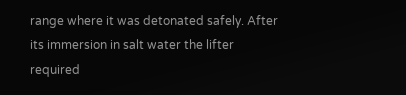range where it was detonated safely. After its immersion in salt water the lifter required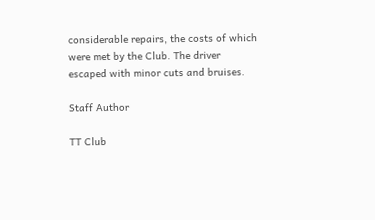considerable repairs, the costs of which were met by the Club. The driver escaped with minor cuts and bruises.

Staff Author

TT Club